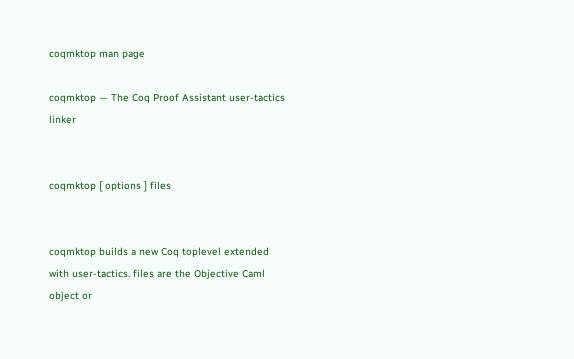coqmktop man page

coqmktop — The Coq Proof Assistant user-tactics linker


coqmktop [ options ] files


coqmktop builds a new Coq toplevel extended with user-tactics. files are the Objective Caml object or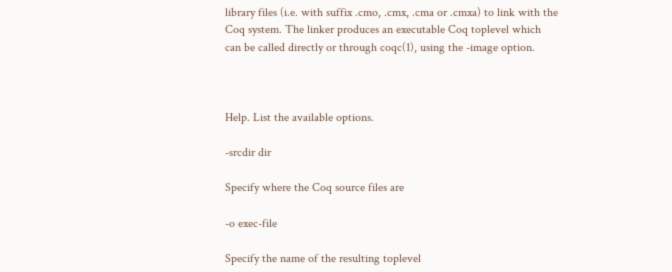library files (i.e. with suffix .cmo, .cmx, .cma or .cmxa) to link with the Coq system. The linker produces an executable Coq toplevel which can be called directly or through coqc(1), using the -image option.



Help. List the available options.

-srcdir dir

Specify where the Coq source files are

-o exec-file

Specify the name of the resulting toplevel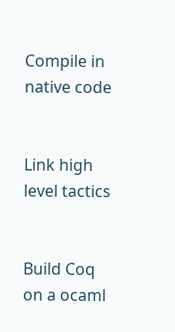Compile in native code


Link high level tactics


Build Coq on a ocaml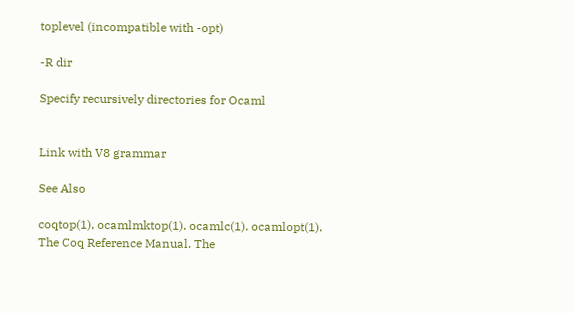toplevel (incompatible with -opt)

-R dir

Specify recursively directories for Ocaml


Link with V8 grammar

See Also

coqtop(1), ocamlmktop(1). ocamlc(1). ocamlopt(1).
The Coq Reference Manual. The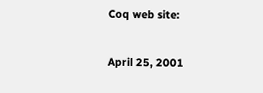Coq web site:


April 25, 2001